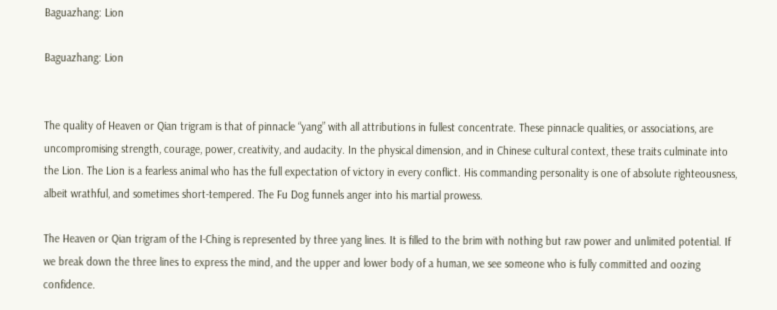Baguazhang: Lion

Baguazhang: Lion


The quality of Heaven or Qian trigram is that of pinnacle “yang” with all attributions in fullest concentrate. These pinnacle qualities, or associations, are uncompromising strength, courage, power, creativity, and audacity. In the physical dimension, and in Chinese cultural context, these traits culminate into the Lion. The Lion is a fearless animal who has the full expectation of victory in every conflict. His commanding personality is one of absolute righteousness, albeit wrathful, and sometimes short-tempered. The Fu Dog funnels anger into his martial prowess.

The Heaven or Qian trigram of the I-Ching is represented by three yang lines. It is filled to the brim with nothing but raw power and unlimited potential. If we break down the three lines to express the mind, and the upper and lower body of a human, we see someone who is fully committed and oozing confidence.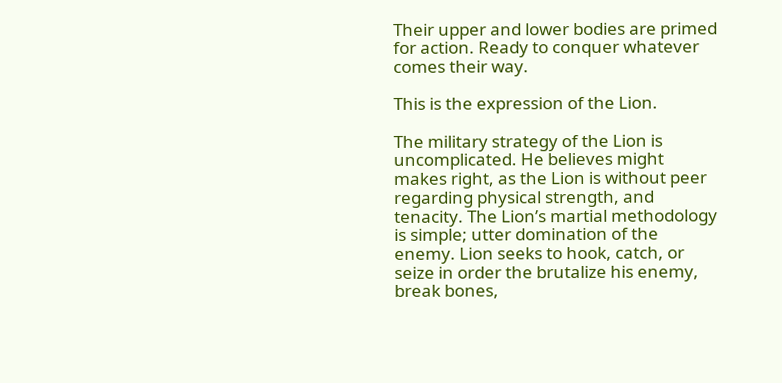Their upper and lower bodies are primed for action. Ready to conquer whatever comes their way.

This is the expression of the Lion.

The military strategy of the Lion is uncomplicated. He believes might makes right, as the Lion is without peer regarding physical strength, and tenacity. The Lion’s martial methodology is simple; utter domination of the enemy. Lion seeks to hook, catch, or seize in order the brutalize his enemy, break bones,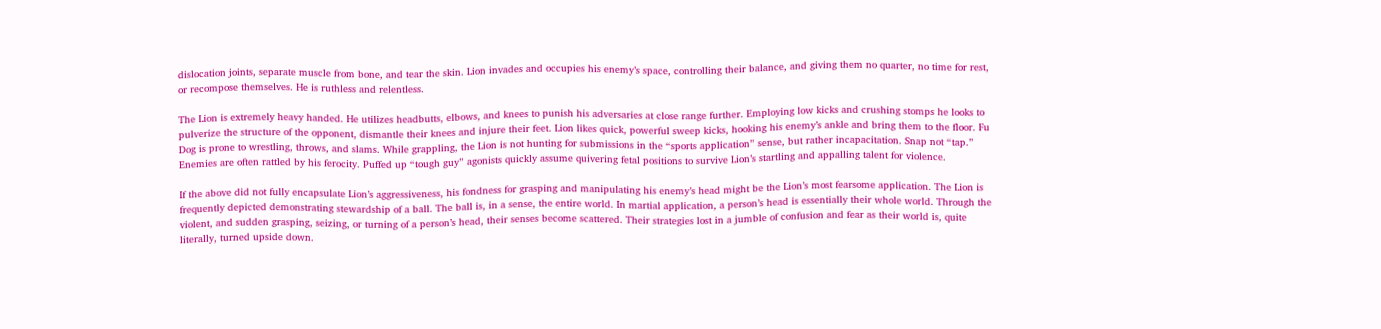dislocation joints, separate muscle from bone, and tear the skin. Lion invades and occupies his enemy’s space, controlling their balance, and giving them no quarter, no time for rest, or recompose themselves. He is ruthless and relentless.

The Lion is extremely heavy handed. He utilizes headbutts, elbows, and knees to punish his adversaries at close range further. Employing low kicks and crushing stomps he looks to pulverize the structure of the opponent, dismantle their knees and injure their feet. Lion likes quick, powerful sweep kicks, hooking his enemy’s ankle and bring them to the floor. Fu Dog is prone to wrestling, throws, and slams. While grappling, the Lion is not hunting for submissions in the “sports application” sense, but rather incapacitation. Snap not “tap.” Enemies are often rattled by his ferocity. Puffed up “tough guy” agonists quickly assume quivering fetal positions to survive Lion’s startling and appalling talent for violence.

If the above did not fully encapsulate Lion’s aggressiveness, his fondness for grasping and manipulating his enemy’s head might be the Lion’s most fearsome application. The Lion is frequently depicted demonstrating stewardship of a ball. The ball is, in a sense, the entire world. In martial application, a person’s head is essentially their whole world. Through the violent, and sudden grasping, seizing, or turning of a person’s head, their senses become scattered. Their strategies lost in a jumble of confusion and fear as their world is, quite literally, turned upside down.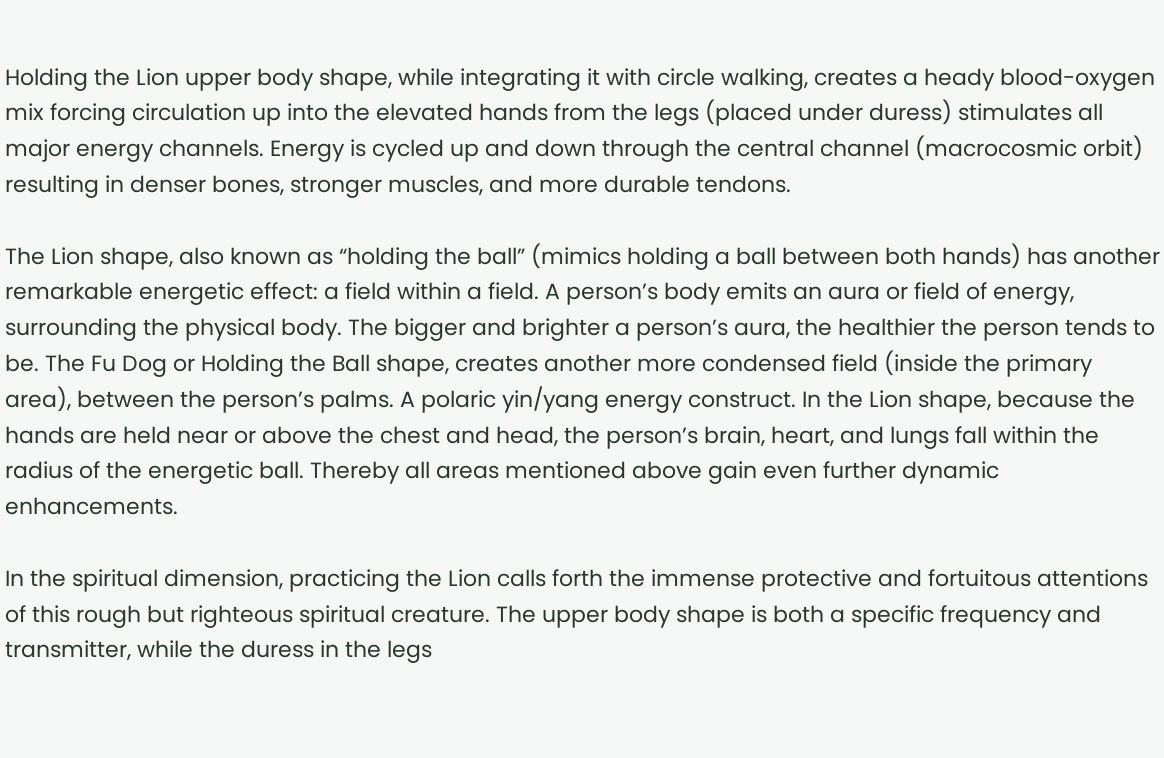Holding the Lion upper body shape, while integrating it with circle walking, creates a heady blood-oxygen mix forcing circulation up into the elevated hands from the legs (placed under duress) stimulates all major energy channels. Energy is cycled up and down through the central channel (macrocosmic orbit) resulting in denser bones, stronger muscles, and more durable tendons.

The Lion shape, also known as “holding the ball” (mimics holding a ball between both hands) has another remarkable energetic effect: a field within a field. A person’s body emits an aura or field of energy, surrounding the physical body. The bigger and brighter a person’s aura, the healthier the person tends to be. The Fu Dog or Holding the Ball shape, creates another more condensed field (inside the primary area), between the person’s palms. A polaric yin/yang energy construct. In the Lion shape, because the hands are held near or above the chest and head, the person’s brain, heart, and lungs fall within the radius of the energetic ball. Thereby all areas mentioned above gain even further dynamic enhancements.

In the spiritual dimension, practicing the Lion calls forth the immense protective and fortuitous attentions of this rough but righteous spiritual creature. The upper body shape is both a specific frequency and transmitter, while the duress in the legs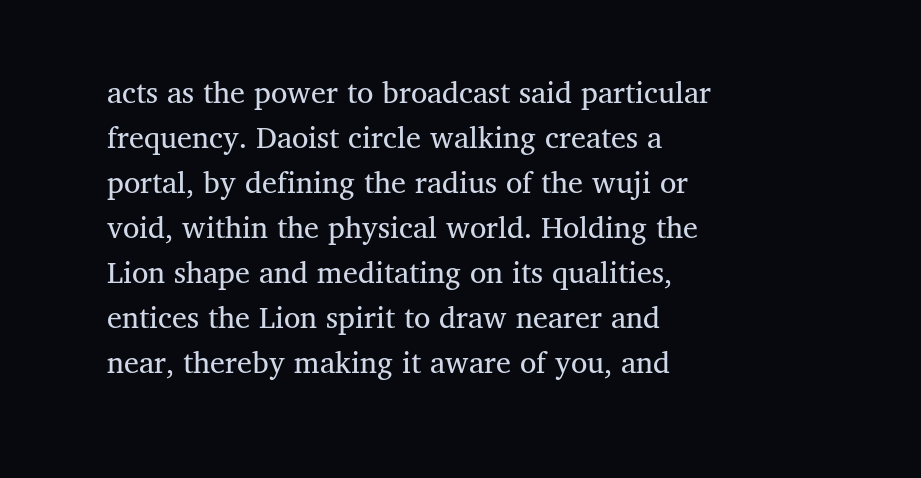acts as the power to broadcast said particular frequency. Daoist circle walking creates a portal, by defining the radius of the wuji or void, within the physical world. Holding the Lion shape and meditating on its qualities, entices the Lion spirit to draw nearer and near, thereby making it aware of you, and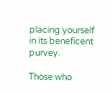placing yourself in its beneficent purvey.

Those who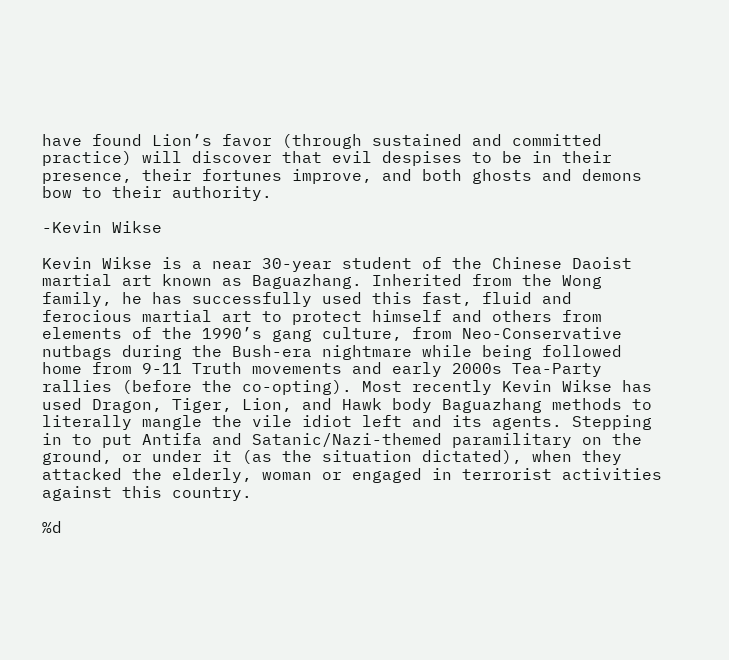have found Lion’s favor (through sustained and committed practice) will discover that evil despises to be in their presence, their fortunes improve, and both ghosts and demons bow to their authority.

-Kevin Wikse

Kevin Wikse is a near 30-year student of the Chinese Daoist martial art known as Baguazhang. Inherited from the Wong family, he has successfully used this fast, fluid and ferocious martial art to protect himself and others from elements of the 1990’s gang culture, from Neo-Conservative nutbags during the Bush-era nightmare while being followed home from 9-11 Truth movements and early 2000s Tea-Party rallies (before the co-opting). Most recently Kevin Wikse has used Dragon, Tiger, Lion, and Hawk body Baguazhang methods to literally mangle the vile idiot left and its agents. Stepping in to put Antifa and Satanic/Nazi-themed paramilitary on the ground, or under it (as the situation dictated), when they attacked the elderly, woman or engaged in terrorist activities against this country.

%d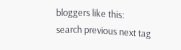bloggers like this:
search previous next tag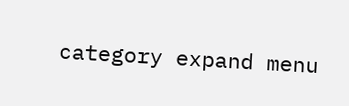category expand menu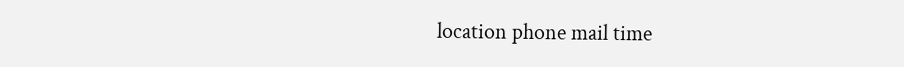location phone mail time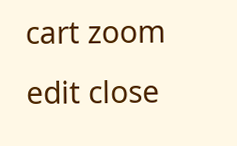cart zoom edit close